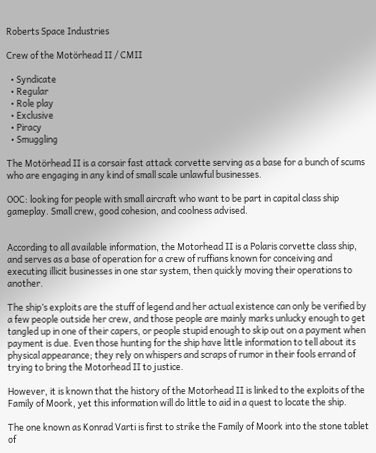Roberts Space Industries

Crew of the Motörhead II / CMII

  • Syndicate
  • Regular
  • Role play
  • Exclusive
  • Piracy
  • Smuggling

The Motörhead II is a corsair fast attack corvette serving as a base for a bunch of scums who are engaging in any kind of small scale unlawful businesses.

OOC: looking for people with small aircraft who want to be part in capital class ship gameplay. Small crew, good cohesion, and coolness advised.


According to all available information, the Motorhead II is a Polaris corvette class ship, and serves as a base of operation for a crew of ruffians known for conceiving and executing illicit businesses in one star system, then quickly moving their operations to another.

The ship’s exploits are the stuff of legend and her actual existence can only be verified by a few people outside her crew, and those people are mainly marks unlucky enough to get tangled up in one of their capers, or people stupid enough to skip out on a payment when payment is due. Even those hunting for the ship have little information to tell about its physical appearance; they rely on whispers and scraps of rumor in their fools errand of trying to bring the Motorhead II to justice.

However, it is known that the history of the Motorhead II is linked to the exploits of the Family of Moork, yet this information will do little to aid in a quest to locate the ship.

The one known as Konrad Varti is first to strike the Family of Moork into the stone tablet of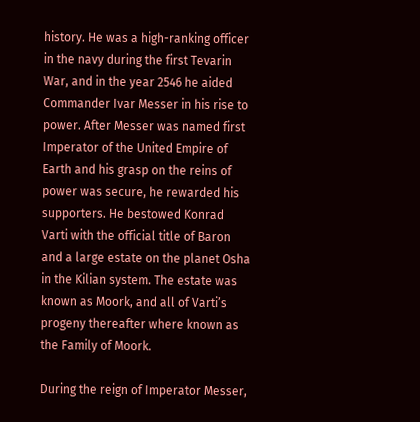history. He was a high-ranking officer in the navy during the first Tevarin War, and in the year 2546 he aided Commander Ivar Messer in his rise to power. After Messer was named first Imperator of the United Empire of Earth and his grasp on the reins of power was secure, he rewarded his supporters. He bestowed Konrad Varti with the official title of Baron and a large estate on the planet Osha in the Kilian system. The estate was known as Moork, and all of Varti’s progeny thereafter where known as the Family of Moork.

During the reign of Imperator Messer,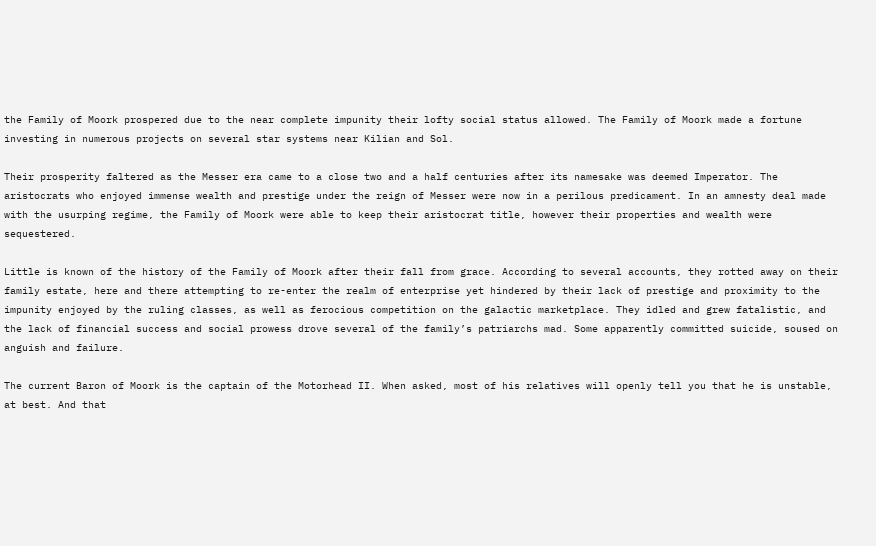the Family of Moork prospered due to the near complete impunity their lofty social status allowed. The Family of Moork made a fortune investing in numerous projects on several star systems near Kilian and Sol.

Their prosperity faltered as the Messer era came to a close two and a half centuries after its namesake was deemed Imperator. The aristocrats who enjoyed immense wealth and prestige under the reign of Messer were now in a perilous predicament. In an amnesty deal made with the usurping regime, the Family of Moork were able to keep their aristocrat title, however their properties and wealth were sequestered.

Little is known of the history of the Family of Moork after their fall from grace. According to several accounts, they rotted away on their family estate, here and there attempting to re-enter the realm of enterprise yet hindered by their lack of prestige and proximity to the impunity enjoyed by the ruling classes, as well as ferocious competition on the galactic marketplace. They idled and grew fatalistic, and the lack of financial success and social prowess drove several of the family’s patriarchs mad. Some apparently committed suicide, soused on anguish and failure.

The current Baron of Moork is the captain of the Motorhead II. When asked, most of his relatives will openly tell you that he is unstable, at best. And that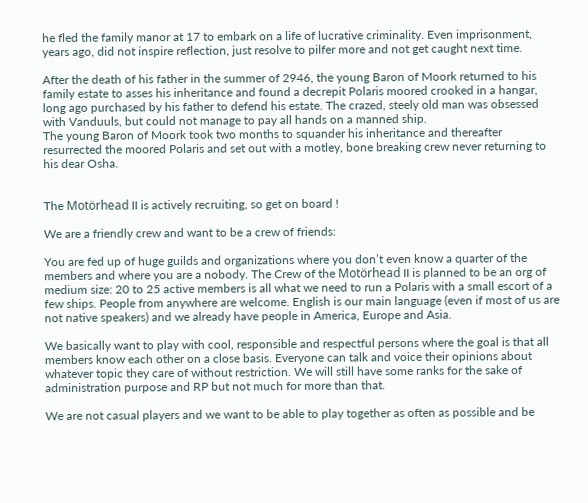he fled the family manor at 17 to embark on a life of lucrative criminality. Even imprisonment, years ago, did not inspire reflection, just resolve to pilfer more and not get caught next time.

After the death of his father in the summer of 2946, the young Baron of Moork returned to his family estate to asses his inheritance and found a decrepit Polaris moored crooked in a hangar, long ago purchased by his father to defend his estate. The crazed, steely old man was obsessed with Vanduuls, but could not manage to pay all hands on a manned ship.
The young Baron of Moork took two months to squander his inheritance and thereafter resurrected the moored Polaris and set out with a motley, bone breaking crew never returning to his dear Osha.


The Motörhead II is actively recruiting, so get on board !

We are a friendly crew and want to be a crew of friends:

You are fed up of huge guilds and organizations where you don’t even know a quarter of the members and where you are a nobody. The Crew of the Motörhead II is planned to be an org of medium size: 20 to 25 active members is all what we need to run a Polaris with a small escort of a few ships. People from anywhere are welcome. English is our main language (even if most of us are not native speakers) and we already have people in America, Europe and Asia.

We basically want to play with cool, responsible and respectful persons where the goal is that all members know each other on a close basis. Everyone can talk and voice their opinions about whatever topic they care of without restriction. We will still have some ranks for the sake of administration purpose and RP but not much for more than that.

We are not casual players and we want to be able to play together as often as possible and be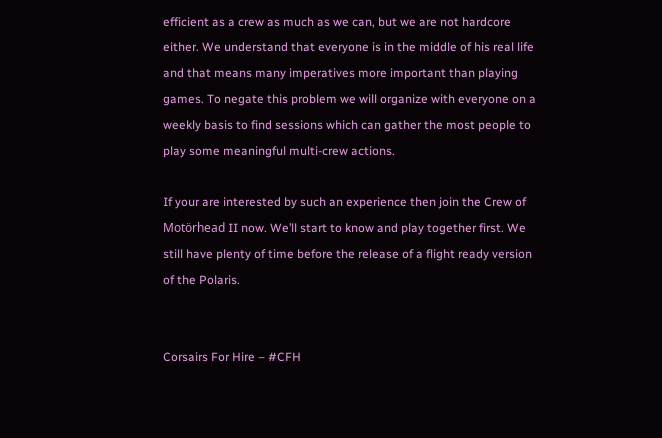efficient as a crew as much as we can, but we are not hardcore either. We understand that everyone is in the middle of his real life and that means many imperatives more important than playing games. To negate this problem we will organize with everyone on a weekly basis to find sessions which can gather the most people to play some meaningful multi-crew actions.

If your are interested by such an experience then join the Crew of Motörhead II now. We’ll start to know and play together first. We still have plenty of time before the release of a flight ready version of the Polaris.


Corsairs For Hire – #CFH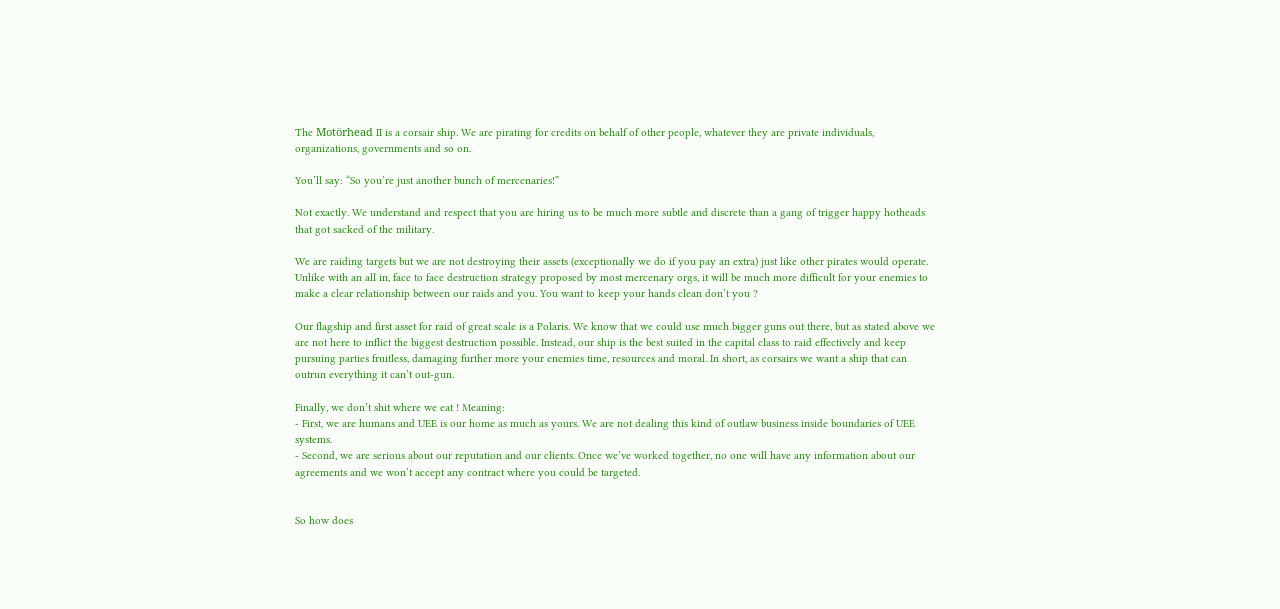The Motörhead II is a corsair ship. We are pirating for credits on behalf of other people, whatever they are private individuals, organizations, governments and so on.

You’ll say: “So you’re just another bunch of mercenaries!”

Not exactly. We understand and respect that you are hiring us to be much more subtle and discrete than a gang of trigger happy hotheads that got sacked of the military.

We are raiding targets but we are not destroying their assets (exceptionally we do if you pay an extra) just like other pirates would operate. Unlike with an all in, face to face destruction strategy proposed by most mercenary orgs, it will be much more difficult for your enemies to make a clear relationship between our raids and you. You want to keep your hands clean don’t you ?

Our flagship and first asset for raid of great scale is a Polaris. We know that we could use much bigger guns out there, but as stated above we are not here to inflict the biggest destruction possible. Instead, our ship is the best suited in the capital class to raid effectively and keep pursuing parties fruitless, damaging further more your enemies time, resources and moral. In short, as corsairs we want a ship that can outrun everything it can’t out-gun.

Finally, we don’t shit where we eat ! Meaning:
- First, we are humans and UEE is our home as much as yours. We are not dealing this kind of outlaw business inside boundaries of UEE systems.
- Second, we are serious about our reputation and our clients. Once we’ve worked together, no one will have any information about our agreements and we won’t accept any contract where you could be targeted.


So how does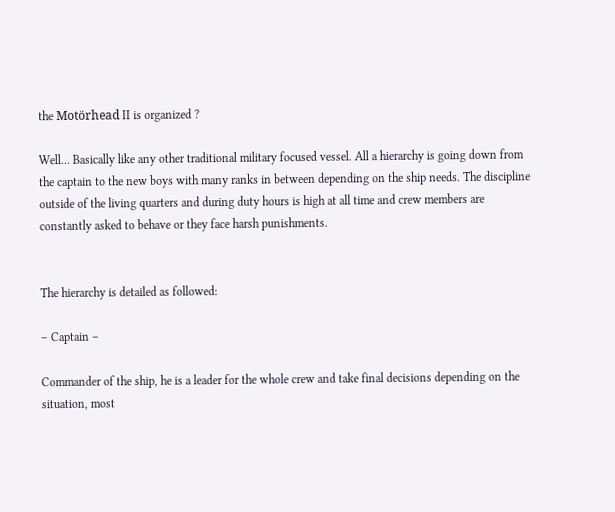the Motörhead II is organized ?

Well… Basically like any other traditional military focused vessel. All a hierarchy is going down from the captain to the new boys with many ranks in between depending on the ship needs. The discipline outside of the living quarters and during duty hours is high at all time and crew members are constantly asked to behave or they face harsh punishments.


The hierarchy is detailed as followed:

– Captain –

Commander of the ship, he is a leader for the whole crew and take final decisions depending on the situation, most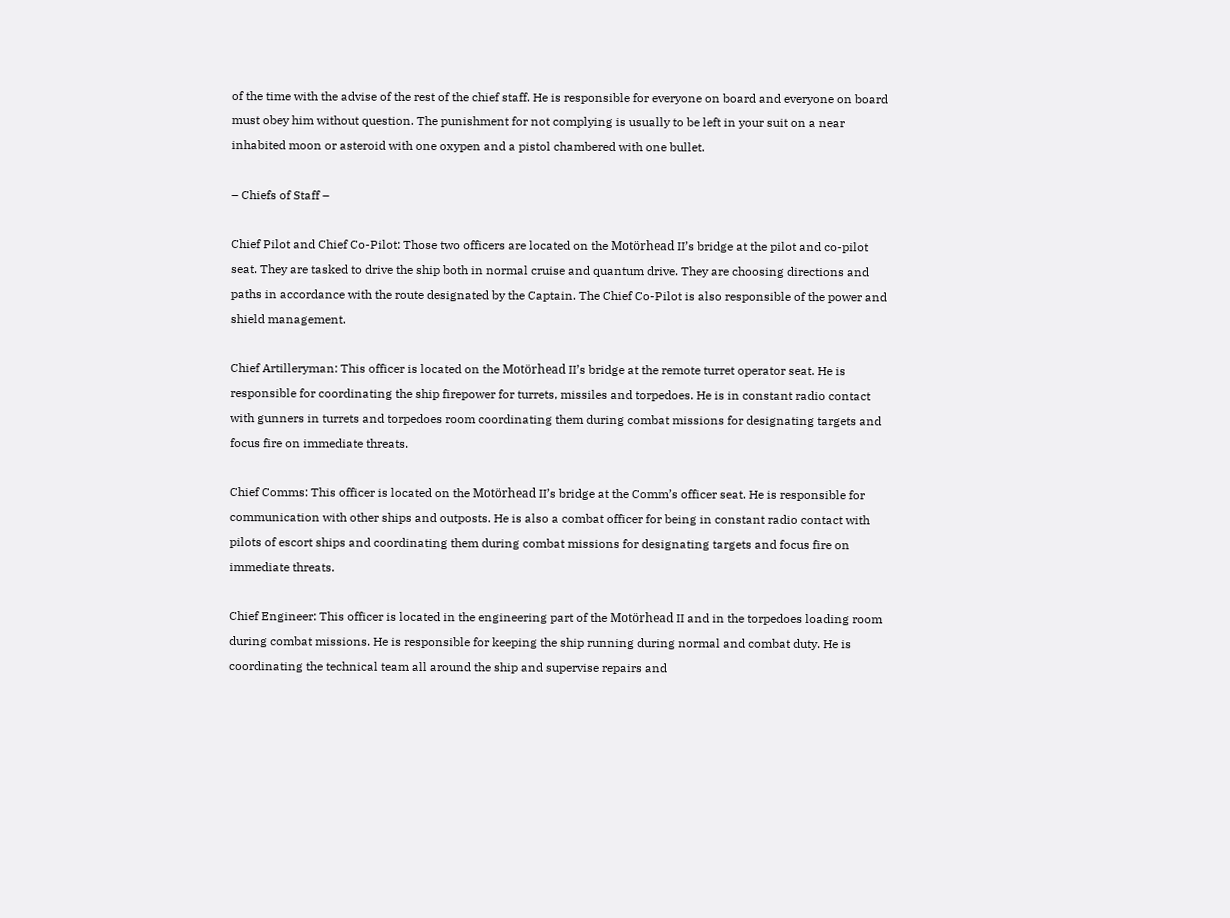of the time with the advise of the rest of the chief staff. He is responsible for everyone on board and everyone on board must obey him without question. The punishment for not complying is usually to be left in your suit on a near inhabited moon or asteroid with one oxypen and a pistol chambered with one bullet.

– Chiefs of Staff –

Chief Pilot and Chief Co-Pilot: Those two officers are located on the Motörhead II’s bridge at the pilot and co-pilot seat. They are tasked to drive the ship both in normal cruise and quantum drive. They are choosing directions and paths in accordance with the route designated by the Captain. The Chief Co-Pilot is also responsible of the power and shield management.

Chief Artilleryman: This officer is located on the Motörhead II’s bridge at the remote turret operator seat. He is responsible for coordinating the ship firepower for turrets, missiles and torpedoes. He is in constant radio contact with gunners in turrets and torpedoes room coordinating them during combat missions for designating targets and focus fire on immediate threats.

Chief Comms: This officer is located on the Motörhead II’s bridge at the Comm’s officer seat. He is responsible for communication with other ships and outposts. He is also a combat officer for being in constant radio contact with pilots of escort ships and coordinating them during combat missions for designating targets and focus fire on immediate threats.

Chief Engineer: This officer is located in the engineering part of the Motörhead II and in the torpedoes loading room during combat missions. He is responsible for keeping the ship running during normal and combat duty. He is coordinating the technical team all around the ship and supervise repairs and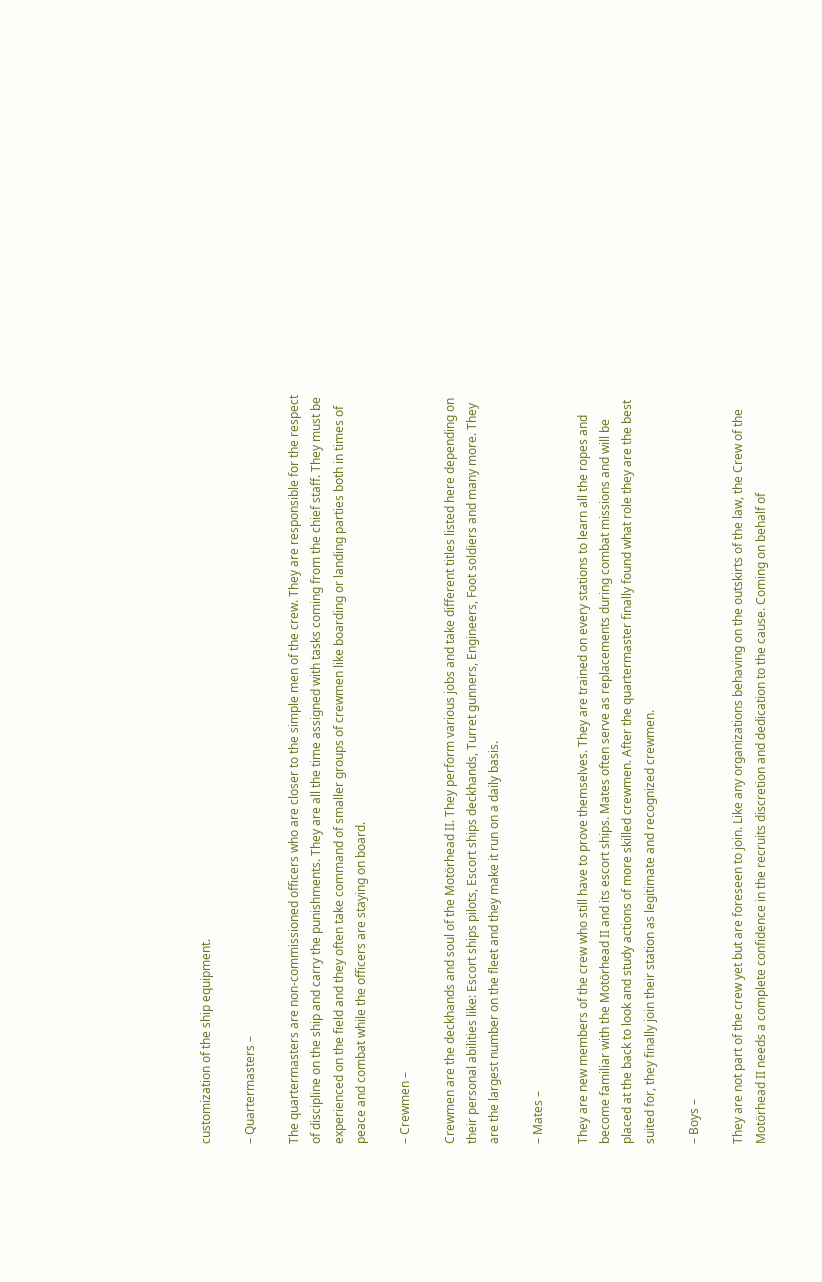customization of the ship equipment.

– Quartermasters –

The quartermasters are non-commissioned officers who are closer to the simple men of the crew. They are responsible for the respect of discipline on the ship and carry the punishments. They are all the time assigned with tasks coming from the chief staff. They must be experienced on the field and they often take command of smaller groups of crewmen like boarding or landing parties both in times of peace and combat while the officers are staying on board.

– Crewmen –

Crewmen are the deckhands and soul of the Motörhead II. They perform various jobs and take different titles listed here depending on their personal abilities like: Escort ships pilots, Escort ships deckhands, Turret gunners, Engineers, Foot soldiers and many more. They are the largest number on the fleet and they make it run on a daily basis.

– Mates –

They are new members of the crew who still have to prove themselves. They are trained on every stations to learn all the ropes and become familiar with the Motörhead II and its escort ships. Mates often serve as replacements during combat missions and will be placed at the back to look and study actions of more skilled crewmen. After the quartermaster finally found what role they are the best suited for, they finally join their station as legitimate and recognized crewmen.

– Boys –

They are not part of the crew yet but are foreseen to join. Like any organizations behaving on the outskirts of the law, the Crew of the Motörhead II needs a complete confidence in the recruits discretion and dedication to the cause. Coming on behalf of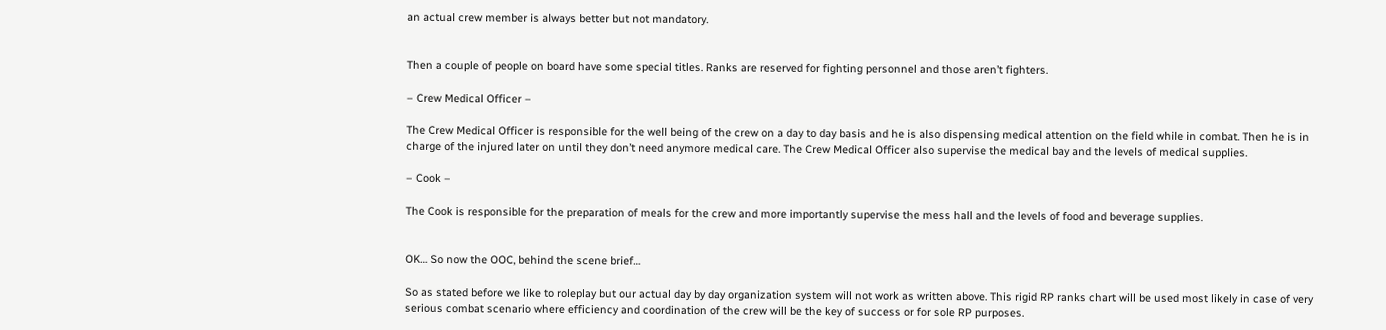an actual crew member is always better but not mandatory.


Then a couple of people on board have some special titles. Ranks are reserved for fighting personnel and those aren’t fighters.

– Crew Medical Officer –

The Crew Medical Officer is responsible for the well being of the crew on a day to day basis and he is also dispensing medical attention on the field while in combat. Then he is in charge of the injured later on until they don’t need anymore medical care. The Crew Medical Officer also supervise the medical bay and the levels of medical supplies.

– Cook –

The Cook is responsible for the preparation of meals for the crew and more importantly supervise the mess hall and the levels of food and beverage supplies.


OK… So now the OOC, behind the scene brief…

So as stated before we like to roleplay but our actual day by day organization system will not work as written above. This rigid RP ranks chart will be used most likely in case of very serious combat scenario where efficiency and coordination of the crew will be the key of success or for sole RP purposes.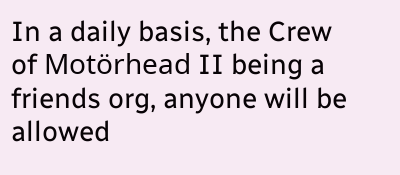In a daily basis, the Crew of Motörhead II being a friends org, anyone will be allowed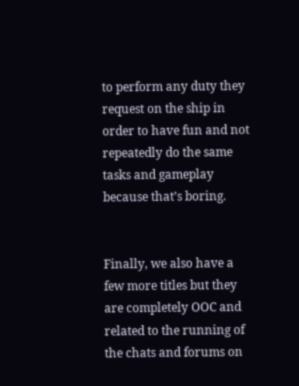to perform any duty they request on the ship in order to have fun and not repeatedly do the same tasks and gameplay because that’s boring.


Finally, we also have a few more titles but they are completely OOC and related to the running of the chats and forums on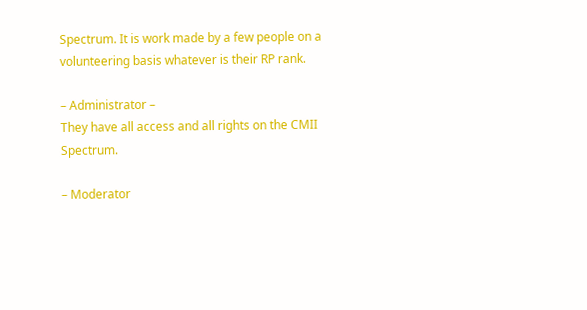Spectrum. It is work made by a few people on a volunteering basis whatever is their RP rank.

– Administrator –
They have all access and all rights on the CMII Spectrum.

– Moderator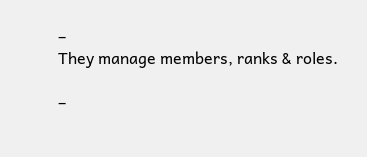–
They manage members, ranks & roles.

–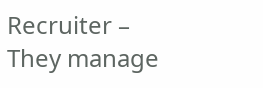Recruiter –
They manage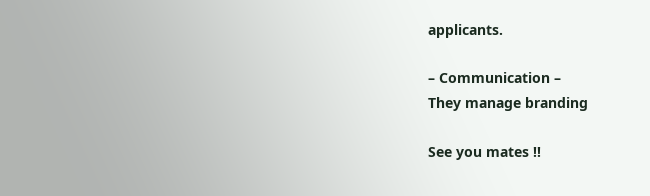applicants.

– Communication –
They manage branding

See you mates !!